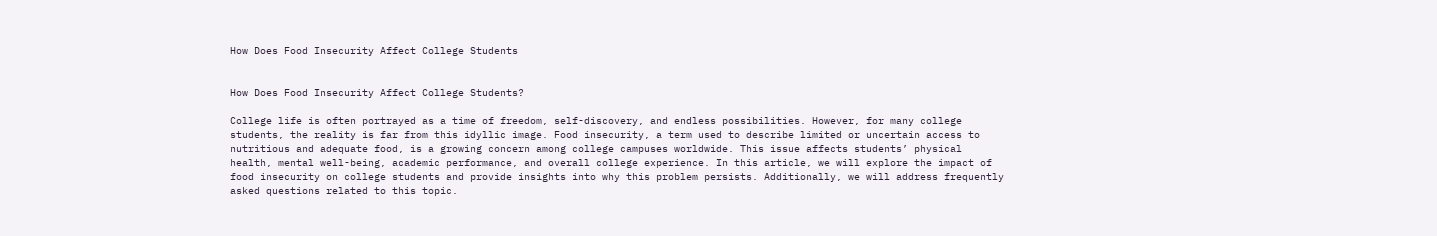How Does Food Insecurity Affect College Students


How Does Food Insecurity Affect College Students?

College life is often portrayed as a time of freedom, self-discovery, and endless possibilities. However, for many college students, the reality is far from this idyllic image. Food insecurity, a term used to describe limited or uncertain access to nutritious and adequate food, is a growing concern among college campuses worldwide. This issue affects students’ physical health, mental well-being, academic performance, and overall college experience. In this article, we will explore the impact of food insecurity on college students and provide insights into why this problem persists. Additionally, we will address frequently asked questions related to this topic.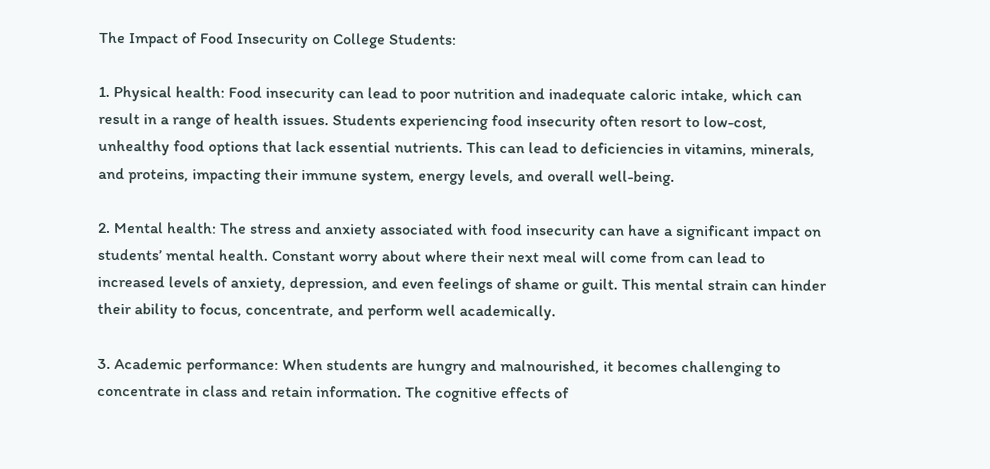The Impact of Food Insecurity on College Students:

1. Physical health: Food insecurity can lead to poor nutrition and inadequate caloric intake, which can result in a range of health issues. Students experiencing food insecurity often resort to low-cost, unhealthy food options that lack essential nutrients. This can lead to deficiencies in vitamins, minerals, and proteins, impacting their immune system, energy levels, and overall well-being.

2. Mental health: The stress and anxiety associated with food insecurity can have a significant impact on students’ mental health. Constant worry about where their next meal will come from can lead to increased levels of anxiety, depression, and even feelings of shame or guilt. This mental strain can hinder their ability to focus, concentrate, and perform well academically.

3. Academic performance: When students are hungry and malnourished, it becomes challenging to concentrate in class and retain information. The cognitive effects of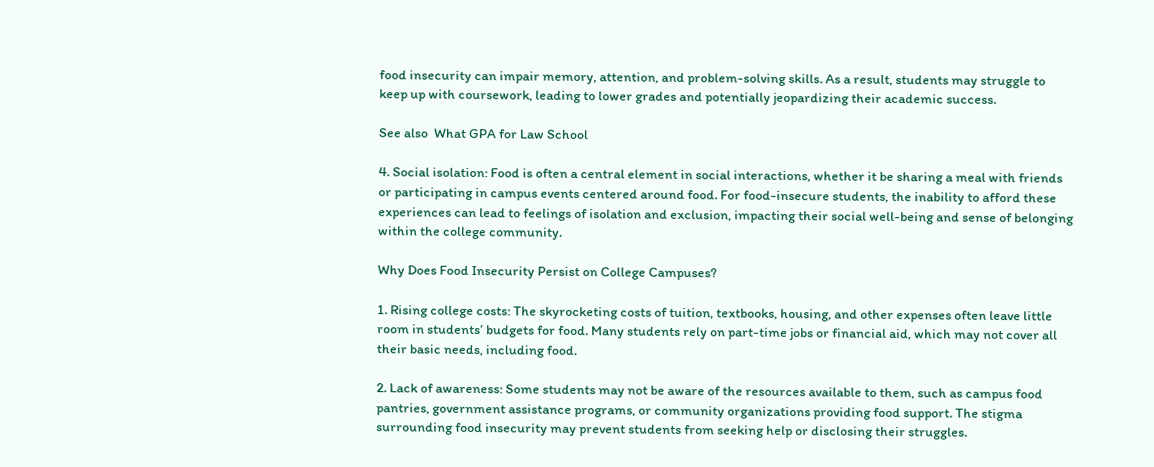food insecurity can impair memory, attention, and problem-solving skills. As a result, students may struggle to keep up with coursework, leading to lower grades and potentially jeopardizing their academic success.

See also  What GPA for Law School

4. Social isolation: Food is often a central element in social interactions, whether it be sharing a meal with friends or participating in campus events centered around food. For food-insecure students, the inability to afford these experiences can lead to feelings of isolation and exclusion, impacting their social well-being and sense of belonging within the college community.

Why Does Food Insecurity Persist on College Campuses?

1. Rising college costs: The skyrocketing costs of tuition, textbooks, housing, and other expenses often leave little room in students’ budgets for food. Many students rely on part-time jobs or financial aid, which may not cover all their basic needs, including food.

2. Lack of awareness: Some students may not be aware of the resources available to them, such as campus food pantries, government assistance programs, or community organizations providing food support. The stigma surrounding food insecurity may prevent students from seeking help or disclosing their struggles.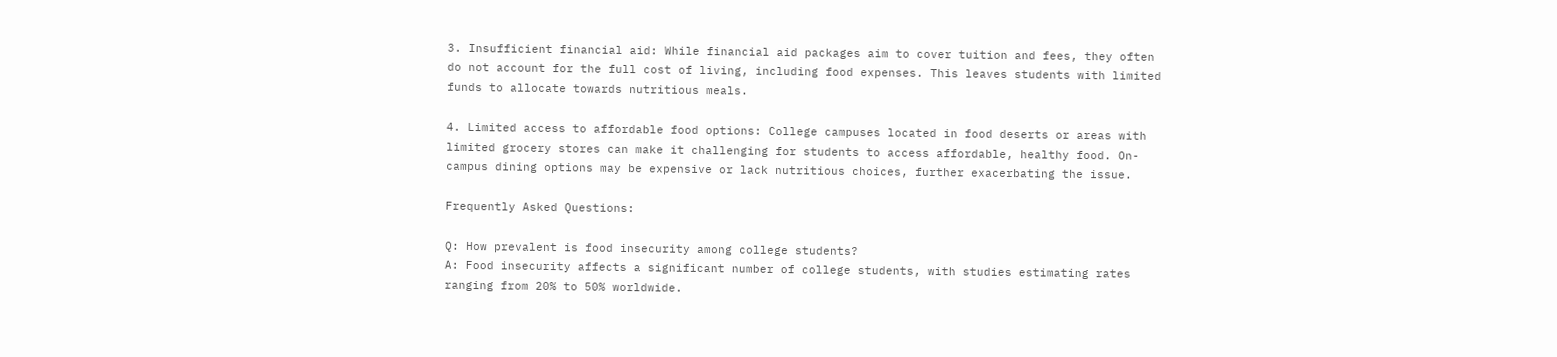3. Insufficient financial aid: While financial aid packages aim to cover tuition and fees, they often do not account for the full cost of living, including food expenses. This leaves students with limited funds to allocate towards nutritious meals.

4. Limited access to affordable food options: College campuses located in food deserts or areas with limited grocery stores can make it challenging for students to access affordable, healthy food. On-campus dining options may be expensive or lack nutritious choices, further exacerbating the issue.

Frequently Asked Questions:

Q: How prevalent is food insecurity among college students?
A: Food insecurity affects a significant number of college students, with studies estimating rates ranging from 20% to 50% worldwide.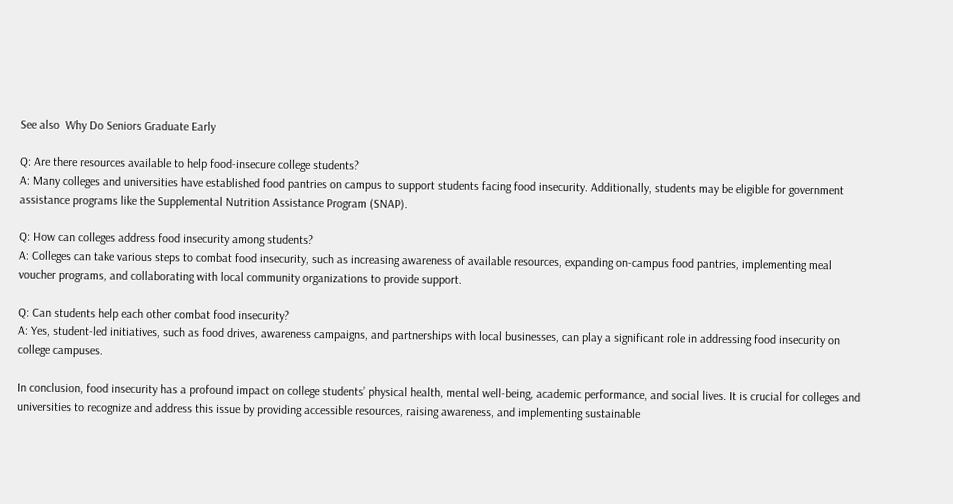See also  Why Do Seniors Graduate Early

Q: Are there resources available to help food-insecure college students?
A: Many colleges and universities have established food pantries on campus to support students facing food insecurity. Additionally, students may be eligible for government assistance programs like the Supplemental Nutrition Assistance Program (SNAP).

Q: How can colleges address food insecurity among students?
A: Colleges can take various steps to combat food insecurity, such as increasing awareness of available resources, expanding on-campus food pantries, implementing meal voucher programs, and collaborating with local community organizations to provide support.

Q: Can students help each other combat food insecurity?
A: Yes, student-led initiatives, such as food drives, awareness campaigns, and partnerships with local businesses, can play a significant role in addressing food insecurity on college campuses.

In conclusion, food insecurity has a profound impact on college students’ physical health, mental well-being, academic performance, and social lives. It is crucial for colleges and universities to recognize and address this issue by providing accessible resources, raising awareness, and implementing sustainable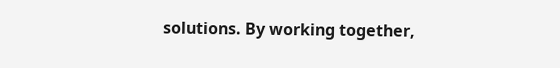solutions. By working together,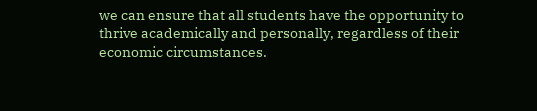we can ensure that all students have the opportunity to thrive academically and personally, regardless of their economic circumstances.